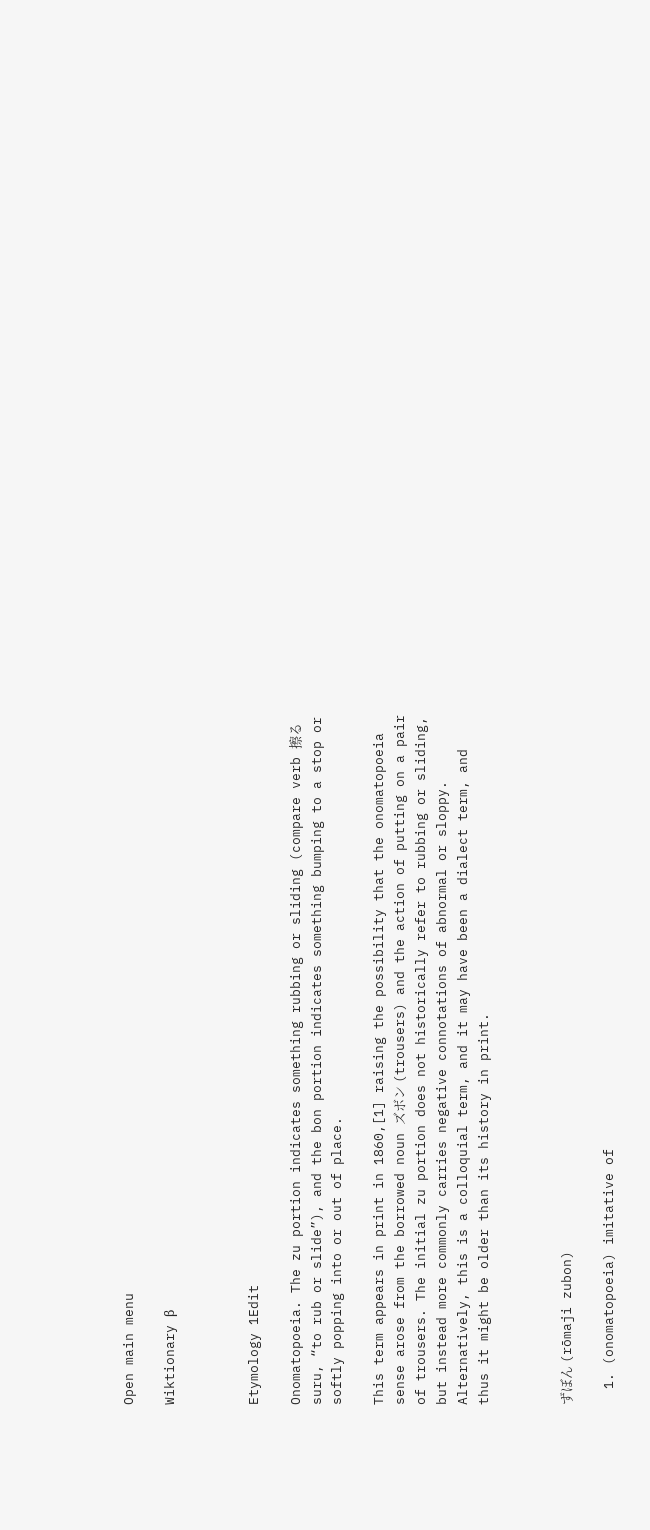Open main menu

Wiktionary β



Etymology 1Edit

Onomatopoeia. The zu portion indicates something rubbing or sliding (compare verb 擦る suru, “to rub or slide”), and the bon portion indicates something bumping to a stop or softly popping into or out of place.

This term appears in print in 1860,[1] raising the possibility that the onomatopoeia sense arose from the borrowed noun ズボン (trousers) and the action of putting on a pair of trousers. The initial zu portion does not historically refer to rubbing or sliding, but instead more commonly carries negative connotations of abnormal or sloppy. Alternatively, this is a colloquial term, and it may have been a dialect term, and thus it might be older than its history in print.



ずぼん (rōmaji zubon)

  1. (onomatopoeia) imitative of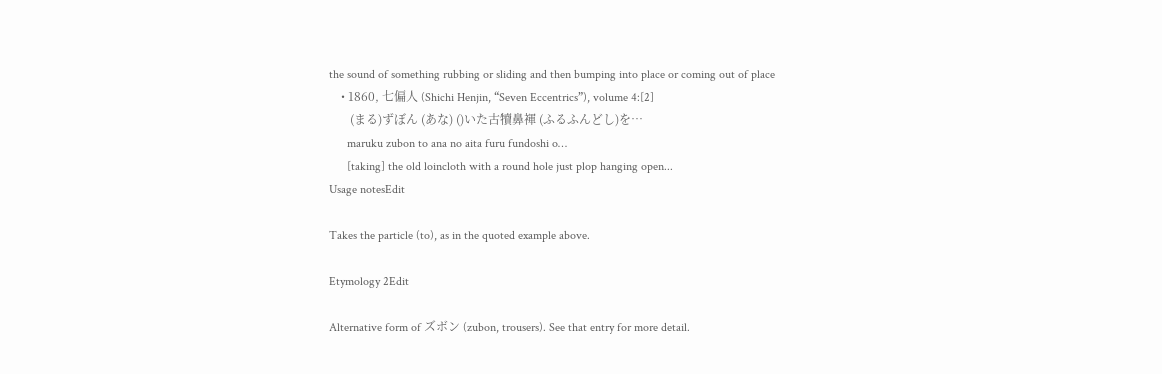the sound of something rubbing or sliding and then bumping into place or coming out of place
    • 1860, 七偏人 (Shichi Henjin, “Seven Eccentrics”), volume 4:[2]
       (まる)ずぼん (あな) ()いた古犢鼻褌 (ふるふんどし)を…
      maruku zubon to ana no aita furu fundoshi o…
      [taking] the old loincloth with a round hole just plop hanging open...
Usage notesEdit

Takes the particle (to), as in the quoted example above.

Etymology 2Edit

Alternative form of ズボン (zubon, trousers). See that entry for more detail.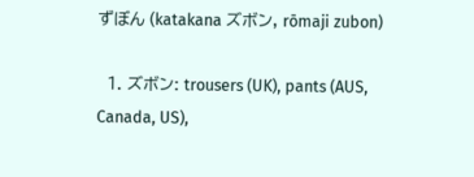ずぼん (katakana ズボン, rōmaji zubon)

  1. ズボン: trousers (UK), pants (AUS, Canada, US),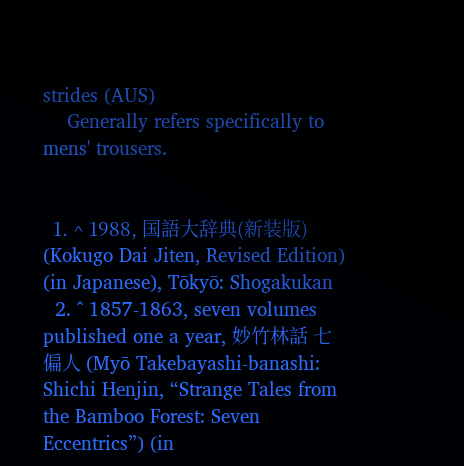strides (AUS)
    Generally refers specifically to mens' trousers.


  1. ^ 1988, 国語大辞典(新装版) (Kokugo Dai Jiten, Revised Edition) (in Japanese), Tōkyō: Shogakukan
  2. ^ 1857-1863, seven volumes published one a year, 妙竹林話 七偏人 (Myō Takebayashi-banashi: Shichi Henjin, “Strange Tales from the Bamboo Forest: Seven Eccentrics”) (in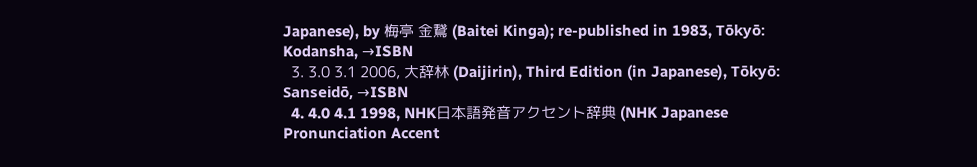Japanese), by 梅亭 金鵞 (Baitei Kinga); re-published in 1983, Tōkyō: Kodansha, →ISBN
  3. 3.0 3.1 2006, 大辞林 (Daijirin), Third Edition (in Japanese), Tōkyō: Sanseidō, →ISBN
  4. 4.0 4.1 1998, NHK日本語発音アクセント辞典 (NHK Japanese Pronunciation Accent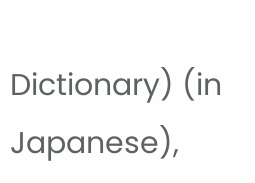Dictionary) (in Japanese),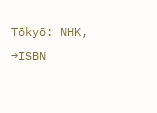Tōkyō: NHK, →ISBN